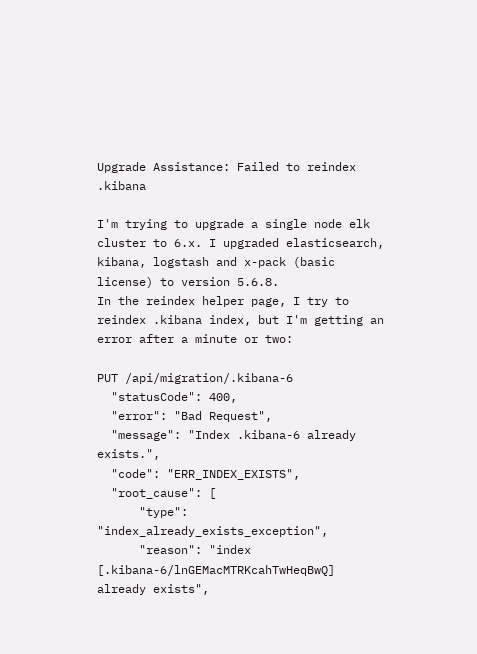Upgrade Assistance: Failed to reindex .kibana

I'm trying to upgrade a single node elk cluster to 6.x. I upgraded elasticsearch, kibana, logstash and x-pack (basic license) to version 5.6.8.
In the reindex helper page, I try to reindex .kibana index, but I'm getting an error after a minute or two:

PUT /api/migration/.kibana-6
  "statusCode": 400,
  "error": "Bad Request",
  "message": "Index .kibana-6 already exists.",
  "code": "ERR_INDEX_EXISTS",
  "root_cause": [
      "type": "index_already_exists_exception",
      "reason": "index [.kibana-6/lnGEMacMTRKcahTwHeqBwQ] already exists",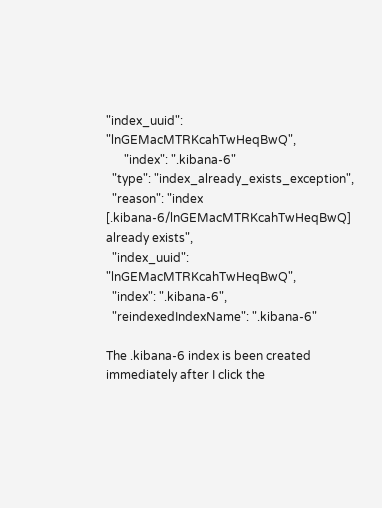"index_uuid": "lnGEMacMTRKcahTwHeqBwQ",
      "index": ".kibana-6"
  "type": "index_already_exists_exception",
  "reason": "index [.kibana-6/lnGEMacMTRKcahTwHeqBwQ] already exists",
  "index_uuid": "lnGEMacMTRKcahTwHeqBwQ",
  "index": ".kibana-6",
  "reindexedIndexName": ".kibana-6"

The .kibana-6 index is been created immediately after I click the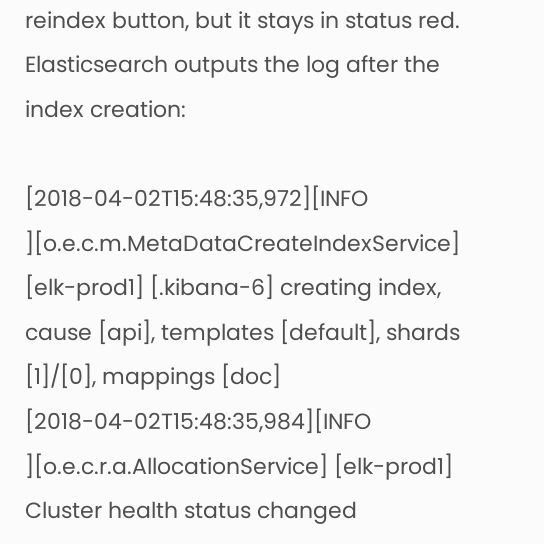reindex button, but it stays in status red.
Elasticsearch outputs the log after the index creation:

[2018-04-02T15:48:35,972][INFO ][o.e.c.m.MetaDataCreateIndexService] [elk-prod1] [.kibana-6] creating index, cause [api], templates [default], shards [1]/[0], mappings [doc]
[2018-04-02T15:48:35,984][INFO ][o.e.c.r.a.AllocationService] [elk-prod1] Cluster health status changed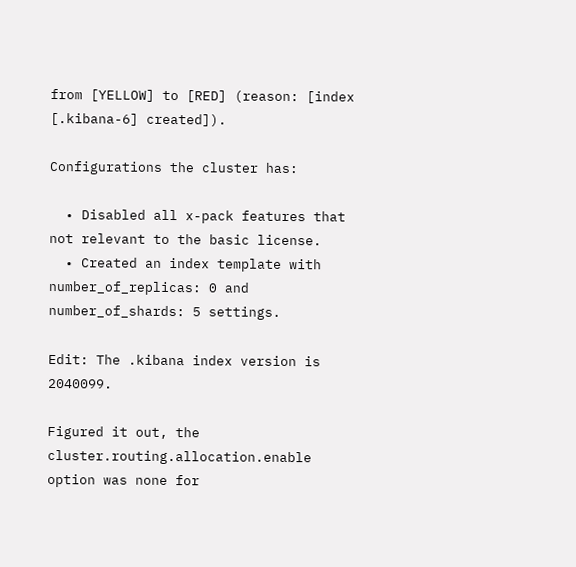from [YELLOW] to [RED] (reason: [index [.kibana-6] created]).

Configurations the cluster has:

  • Disabled all x-pack features that not relevant to the basic license.
  • Created an index template with number_of_replicas: 0 and number_of_shards: 5 settings.

Edit: The .kibana index version is 2040099.

Figured it out, the cluster.routing.allocation.enable option was none for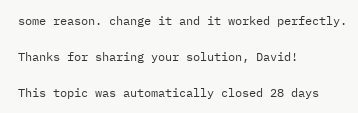some reason. change it and it worked perfectly.

Thanks for sharing your solution, David!

This topic was automatically closed 28 days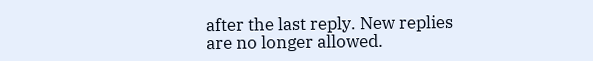after the last reply. New replies are no longer allowed.